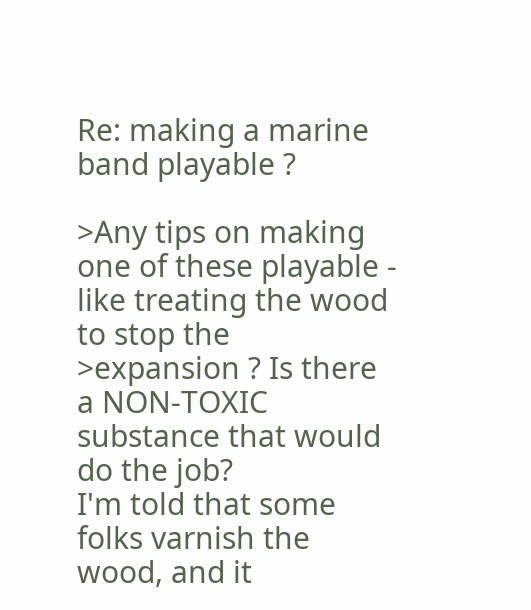Re: making a marine band playable ?

>Any tips on making one of these playable - like treating the wood to stop the
>expansion ? Is there a NON-TOXIC substance that would do the job?
I'm told that some folks varnish the wood, and it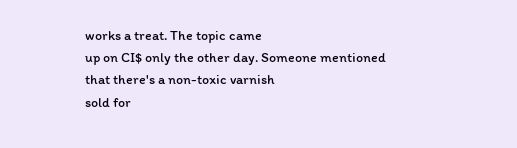works a treat. The topic came
up on CI$ only the other day. Someone mentioned that there's a non-toxic varnish
sold for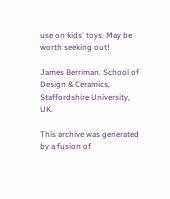use on kids' toys. May be worth seeking out!

James Berriman. School of Design & Ceramics, Staffordshire University, UK.

This archive was generated by a fusion of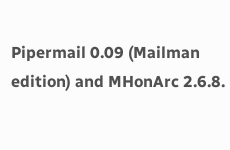Pipermail 0.09 (Mailman edition) and MHonArc 2.6.8.